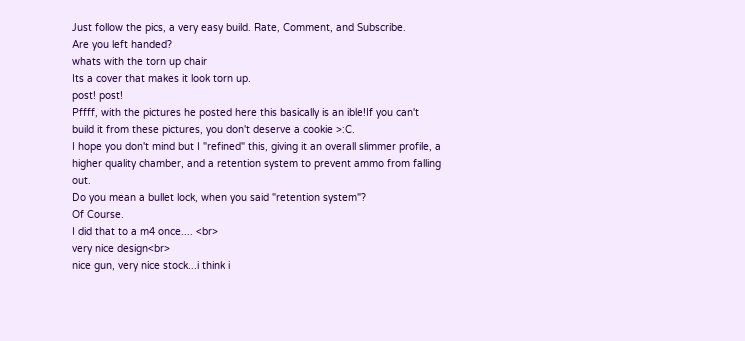Just follow the pics, a very easy build. Rate, Comment, and Subscribe.
Are you left handed?
whats with the torn up chair
Its a cover that makes it look torn up.
post! post!
Pffff, with the pictures he posted here this basically is an ible!If you can't build it from these pictures, you don't deserve a cookie >:C.
I hope you don't mind but I "refined" this, giving it an overall slimmer profile, a higher quality chamber, and a retention system to prevent ammo from falling out.
Do you mean a bullet lock, when you said "retention system"?
Of Course.
I did that to a m4 once.... <br>
very nice design<br>
nice gun, very nice stock...i think i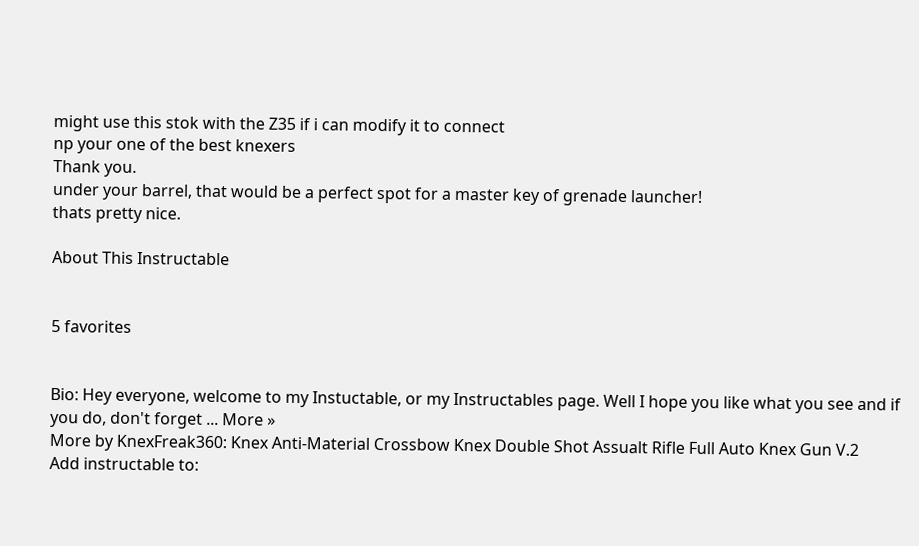might use this stok with the Z35 if i can modify it to connect
np your one of the best knexers
Thank you.
under your barrel, that would be a perfect spot for a master key of grenade launcher!
thats pretty nice.

About This Instructable


5 favorites


Bio: Hey everyone, welcome to my Instuctable, or my Instructables page. Well I hope you like what you see and if you do, don't forget ... More »
More by KnexFreak360: Knex Anti-Material Crossbow Knex Double Shot Assualt Rifle Full Auto Knex Gun V.2
Add instructable to: